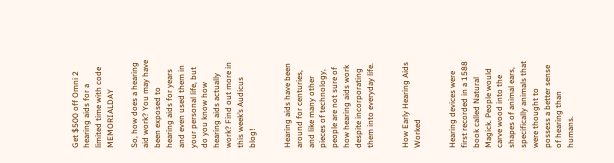Get $500 off Omni 2 hearing aids for a limited time with code MEMORIALDAY

So, how does a hearing aid work? You may have been exposed to hearing aids for years and even used them in your personal life, but do you know how hearing aids actually work? Find out more in this week’s Audicus blog!


Hearing aids have been around for centuries, and like many other pieces of technology, people are not sure of how hearing aids work despite incorporating them into everyday life.


How Early Hearing Aids Worked


Hearing devices were first recorded in a 1588 book called Natural Magick. People would carve wood into the shapes of animal ears, specifically animals that were thought to possess a better sense of hearing than humans.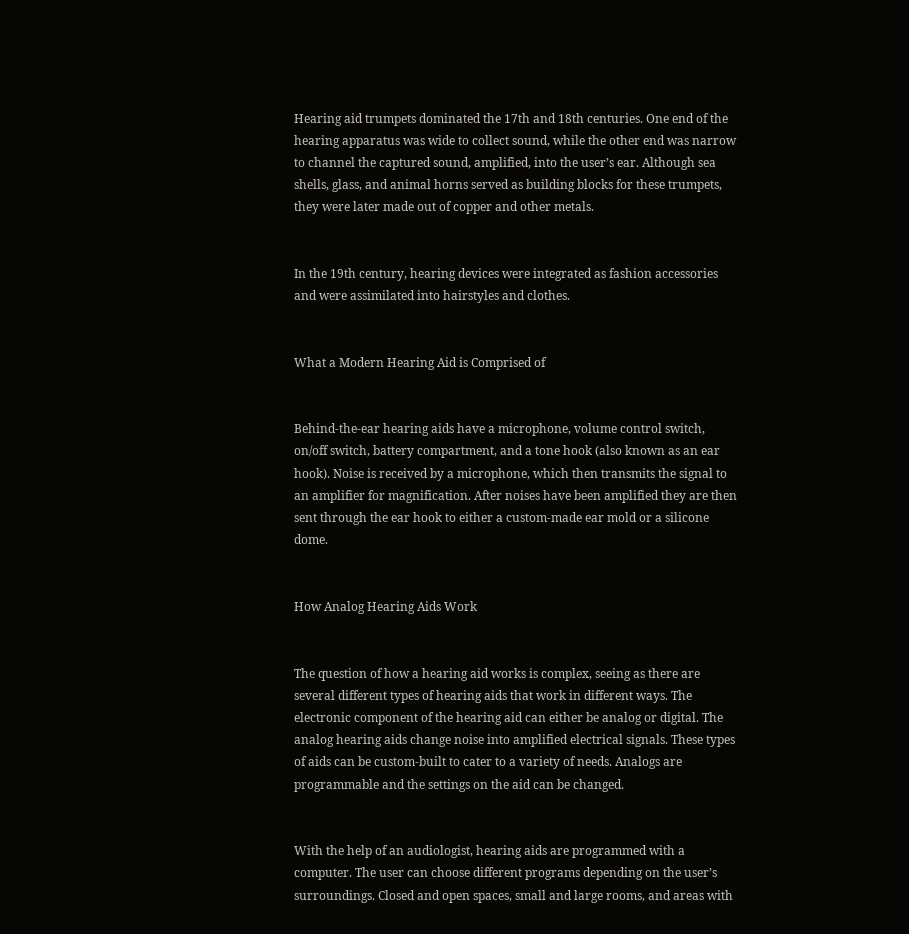Hearing aid trumpets dominated the 17th and 18th centuries. One end of the hearing apparatus was wide to collect sound, while the other end was narrow to channel the captured sound, amplified, into the user’s ear. Although sea shells, glass, and animal horns served as building blocks for these trumpets, they were later made out of copper and other metals.


In the 19th century, hearing devices were integrated as fashion accessories and were assimilated into hairstyles and clothes.


What a Modern Hearing Aid is Comprised of


Behind-the-ear hearing aids have a microphone, volume control switch, on/off switch, battery compartment, and a tone hook (also known as an ear hook). Noise is received by a microphone, which then transmits the signal to an amplifier for magnification. After noises have been amplified they are then sent through the ear hook to either a custom-made ear mold or a silicone dome.


How Analog Hearing Aids Work


The question of how a hearing aid works is complex, seeing as there are several different types of hearing aids that work in different ways. The electronic component of the hearing aid can either be analog or digital. The analog hearing aids change noise into amplified electrical signals. These types of aids can be custom-built to cater to a variety of needs. Analogs are programmable and the settings on the aid can be changed.


With the help of an audiologist, hearing aids are programmed with a computer. The user can choose different programs depending on the user’s surroundings. Closed and open spaces, small and large rooms, and areas with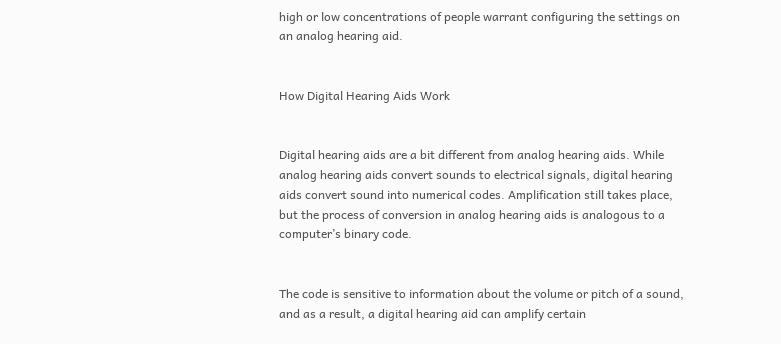high or low concentrations of people warrant configuring the settings on an analog hearing aid.


How Digital Hearing Aids Work


Digital hearing aids are a bit different from analog hearing aids. While analog hearing aids convert sounds to electrical signals, digital hearing aids convert sound into numerical codes. Amplification still takes place, but the process of conversion in analog hearing aids is analogous to a computer’s binary code.


The code is sensitive to information about the volume or pitch of a sound, and as a result, a digital hearing aid can amplify certain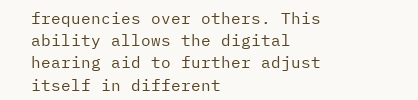frequencies over others. This ability allows the digital hearing aid to further adjust itself in different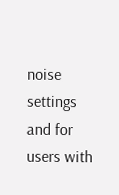noise settings and for users with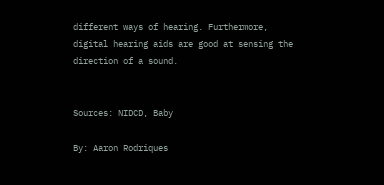different ways of hearing. Furthermore, digital hearing aids are good at sensing the direction of a sound.


Sources: NIDCD, Baby

By: Aaron Rodriques